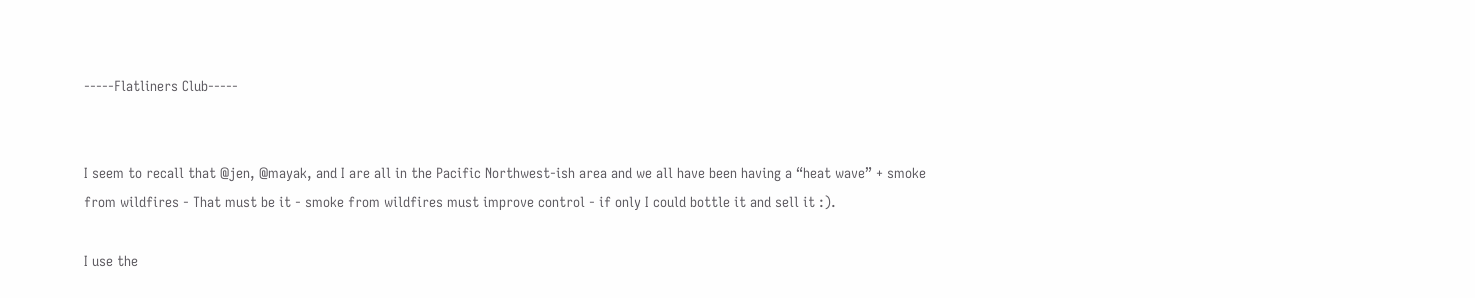-----Flatliners Club-----


I seem to recall that @jen, @mayak, and I are all in the Pacific Northwest-ish area and we all have been having a “heat wave” + smoke from wildfires - That must be it - smoke from wildfires must improve control - if only I could bottle it and sell it :).

I use the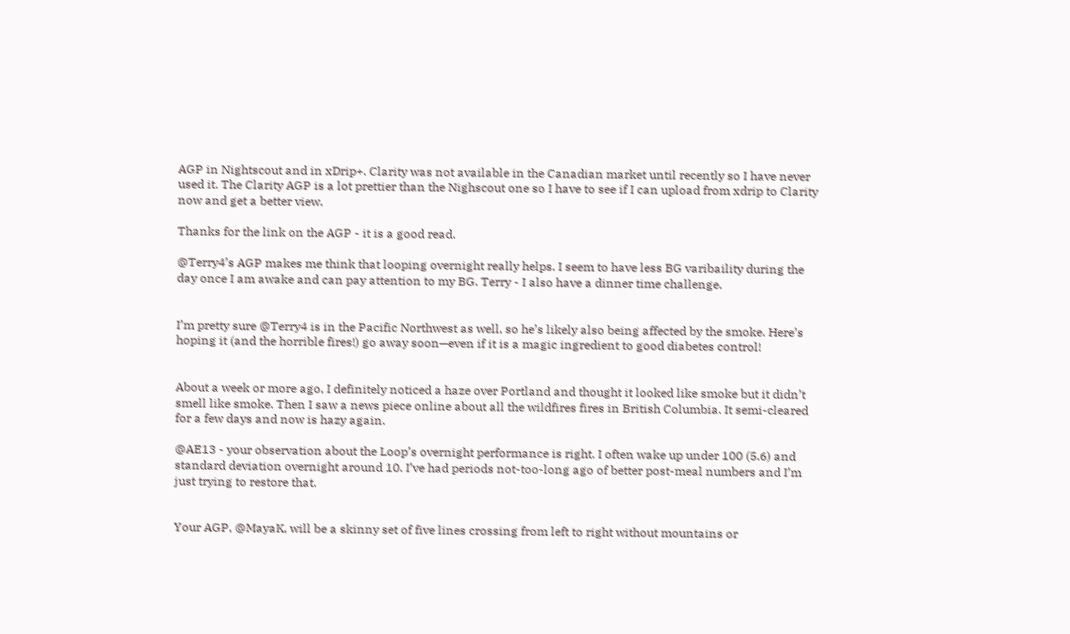AGP in Nightscout and in xDrip+. Clarity was not available in the Canadian market until recently so I have never used it. The Clarity AGP is a lot prettier than the Nighscout one so I have to see if I can upload from xdrip to Clarity now and get a better view.

Thanks for the link on the AGP - it is a good read.

@Terry4’s AGP makes me think that looping overnight really helps. I seem to have less BG varibaility during the day once I am awake and can pay attention to my BG. Terry - I also have a dinner time challenge.


I’m pretty sure @Terry4 is in the Pacific Northwest as well, so he’s likely also being affected by the smoke. Here’s hoping it (and the horrible fires!) go away soon—even if it is a magic ingredient to good diabetes control!


About a week or more ago, I definitely noticed a haze over Portland and thought it looked like smoke but it didn’t smell like smoke. Then I saw a news piece online about all the wildfires fires in British Columbia. It semi-cleared for a few days and now is hazy again.

@AE13 - your observation about the Loop’s overnight performance is right. I often wake up under 100 (5.6) and standard deviation overnight around 10. I’ve had periods not-too-long ago of better post-meal numbers and I’m just trying to restore that.


Your AGP, @MayaK, will be a skinny set of five lines crossing from left to right without mountains or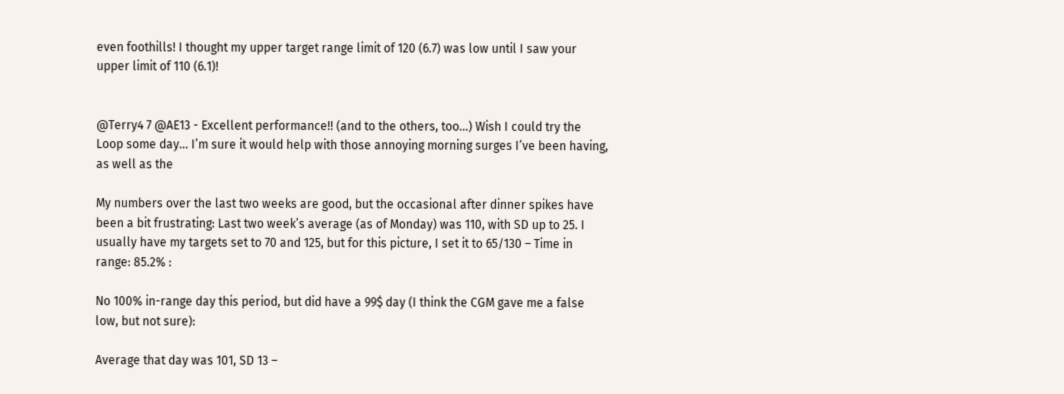even foothills! I thought my upper target range limit of 120 (6.7) was low until I saw your upper limit of 110 (6.1)!


@Terry4 7 @AE13 - Excellent performance!! (and to the others, too…) Wish I could try the Loop some day… I’m sure it would help with those annoying morning surges I’ve been having, as well as the

My numbers over the last two weeks are good, but the occasional after dinner spikes have been a bit frustrating: Last two week’s average (as of Monday) was 110, with SD up to 25. I usually have my targets set to 70 and 125, but for this picture, I set it to 65/130 – Time in range: 85.2% :

No 100% in-range day this period, but did have a 99$ day (I think the CGM gave me a false low, but not sure):

Average that day was 101, SD 13 –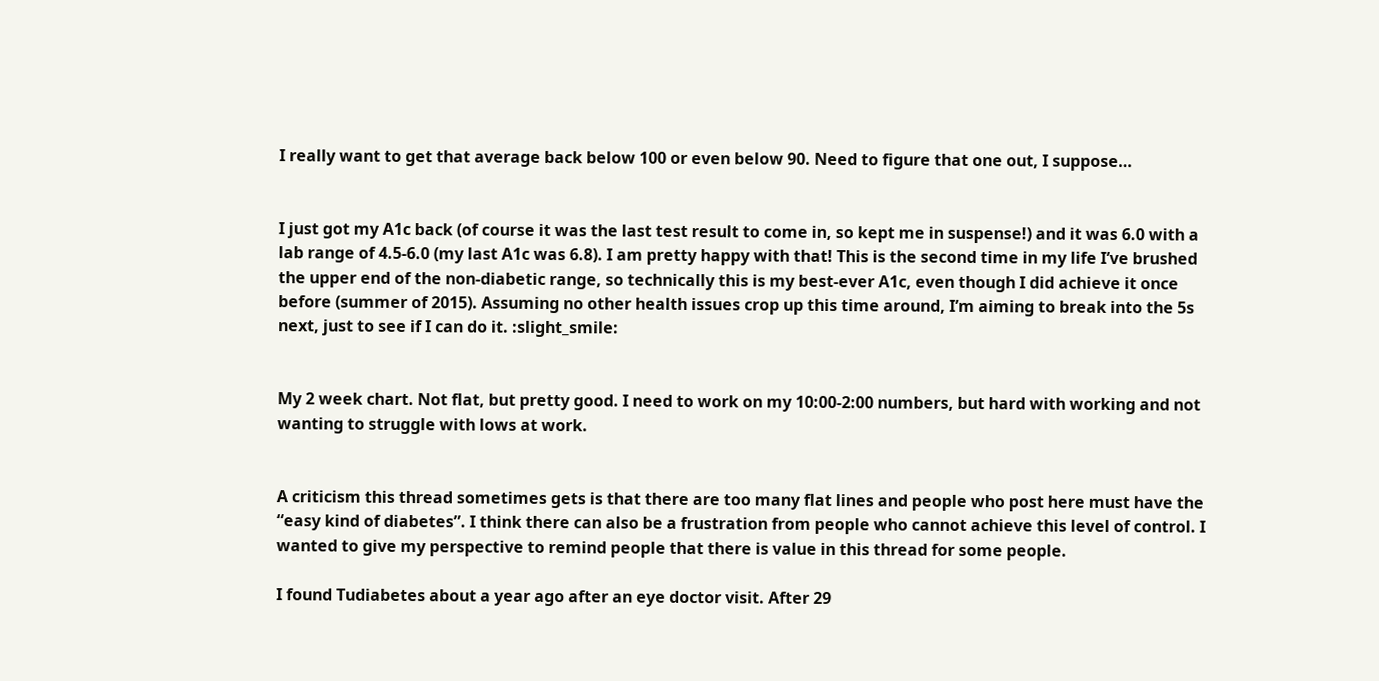I really want to get that average back below 100 or even below 90. Need to figure that one out, I suppose…


I just got my A1c back (of course it was the last test result to come in, so kept me in suspense!) and it was 6.0 with a lab range of 4.5-6.0 (my last A1c was 6.8). I am pretty happy with that! This is the second time in my life I’ve brushed the upper end of the non-diabetic range, so technically this is my best-ever A1c, even though I did achieve it once before (summer of 2015). Assuming no other health issues crop up this time around, I’m aiming to break into the 5s next, just to see if I can do it. :slight_smile:


My 2 week chart. Not flat, but pretty good. I need to work on my 10:00-2:00 numbers, but hard with working and not wanting to struggle with lows at work.


A criticism this thread sometimes gets is that there are too many flat lines and people who post here must have the “easy kind of diabetes”. I think there can also be a frustration from people who cannot achieve this level of control. I wanted to give my perspective to remind people that there is value in this thread for some people.

I found Tudiabetes about a year ago after an eye doctor visit. After 29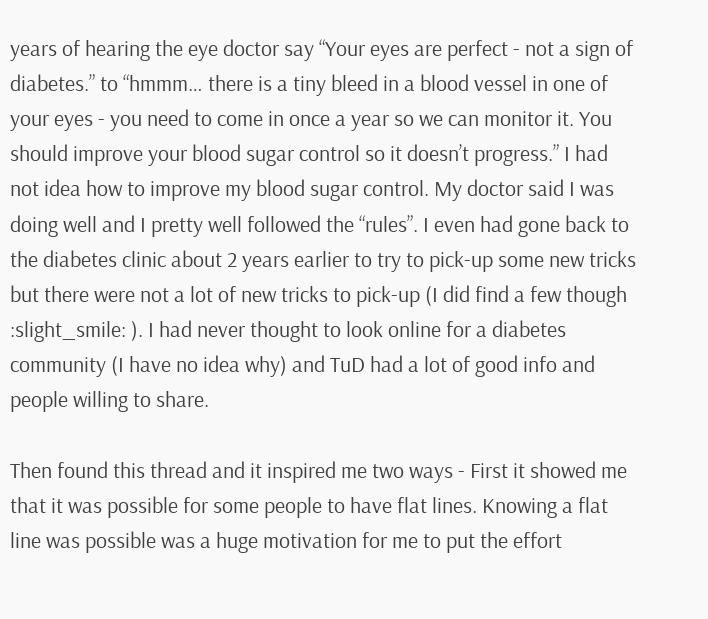years of hearing the eye doctor say “Your eyes are perfect - not a sign of diabetes.” to “hmmm… there is a tiny bleed in a blood vessel in one of your eyes - you need to come in once a year so we can monitor it. You should improve your blood sugar control so it doesn’t progress.” I had not idea how to improve my blood sugar control. My doctor said I was doing well and I pretty well followed the “rules”. I even had gone back to the diabetes clinic about 2 years earlier to try to pick-up some new tricks but there were not a lot of new tricks to pick-up (I did find a few though :slight_smile: ). I had never thought to look online for a diabetes community (I have no idea why) and TuD had a lot of good info and people willing to share.

Then found this thread and it inspired me two ways - First it showed me that it was possible for some people to have flat lines. Knowing a flat line was possible was a huge motivation for me to put the effort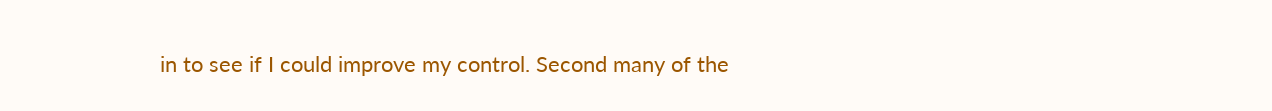in to see if I could improve my control. Second many of the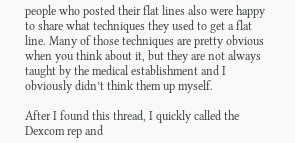people who posted their flat lines also were happy to share what techniques they used to get a flat line. Many of those techniques are pretty obvious when you think about it, but they are not always taught by the medical establishment and I obviously didn’t think them up myself.

After I found this thread, I quickly called the Dexcom rep and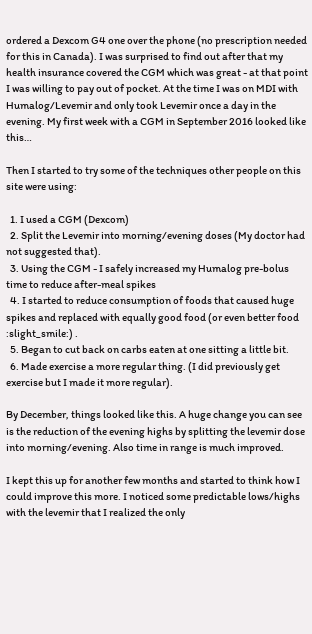ordered a Dexcom G4 one over the phone (no prescription needed for this in Canada). I was surprised to find out after that my health insurance covered the CGM which was great - at that point I was willing to pay out of pocket. At the time I was on MDI with Humalog/Levemir and only took Levemir once a day in the evening. My first week with a CGM in September 2016 looked like this…

Then I started to try some of the techniques other people on this site were using:

  1. I used a CGM (Dexcom)
  2. Split the Levemir into morning/evening doses (My doctor had not suggested that).
  3. Using the CGM - I safely increased my Humalog pre-bolus time to reduce after-meal spikes
  4. I started to reduce consumption of foods that caused huge spikes and replaced with equally good food (or even better food :slight_smile:) .
  5. Began to cut back on carbs eaten at one sitting a little bit.
  6. Made exercise a more regular thing. (I did previously get exercise but I made it more regular).

By December, things looked like this. A huge change you can see is the reduction of the evening highs by splitting the levemir dose into morning/evening. Also time in range is much improved.

I kept this up for another few months and started to think how I could improve this more. I noticed some predictable lows/highs with the levemir that I realized the only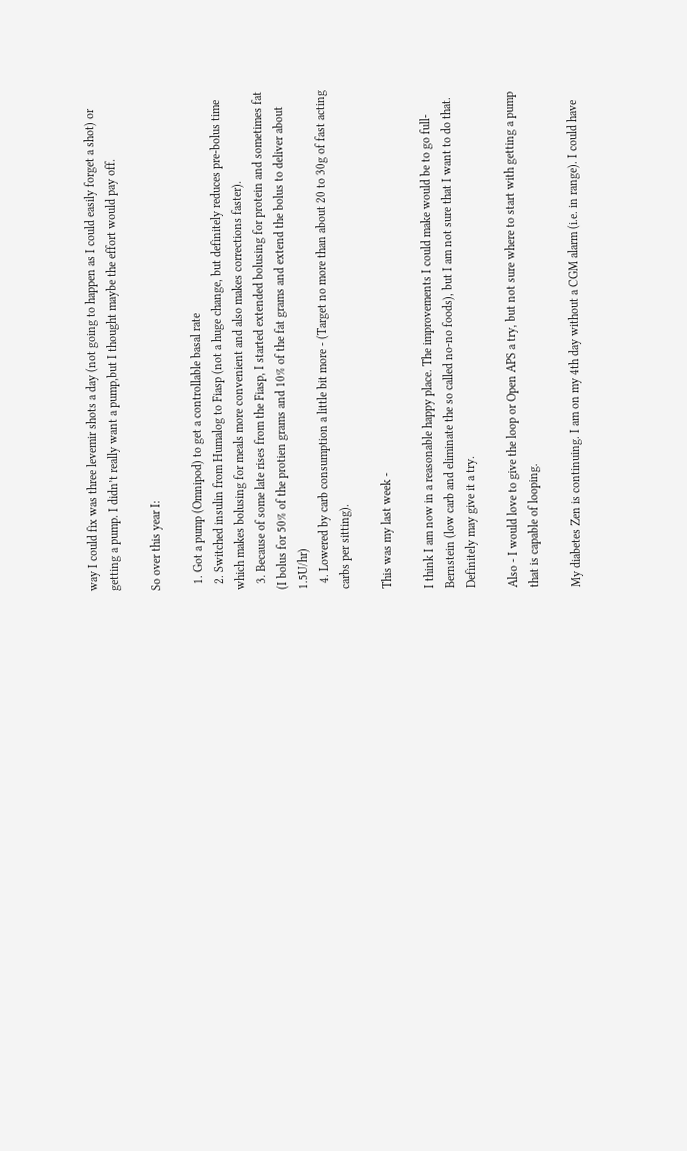way I could fix was three levemir shots a day (not going to happen as I could easily forget a shot) or getting a pump. I didn’t really want a pump,but I thought maybe the effort would pay off.

So over this year I:

  1. Got a pump (Omnipod) to get a controllable basal rate
  2. Switched insulin from Humalog to Fiasp (not a huge change, but definitely reduces pre-bolus time which makes bolusing for meals more convenient and also makes corrections faster).
  3. Because of some late rises from the Fiasp, I started extended bolusing for protein and sometimes fat (I bolus for 50% of the protien grams and 10% of the fat grams and extend the bolus to deliver about 1.5U/hr)
  4. Lowered by carb consumption a little bit more - (Target no more than about 20 to 30g of fast acting carbs per sitting).

This was my last week -

I think I am now in a reasonable happy place. The improvements I could make would be to go full-Bernstein (low carb and eliminate the so called no-no foods), but I am not sure that I want to do that. Definitely may give it a try.

Also - I would love to give the loop or Open APS a try, but not sure where to start with getting a pump that is capable of looping.

My diabetes Zen is continuing. I am on my 4th day without a CGM alarm (i.e. in range). I could have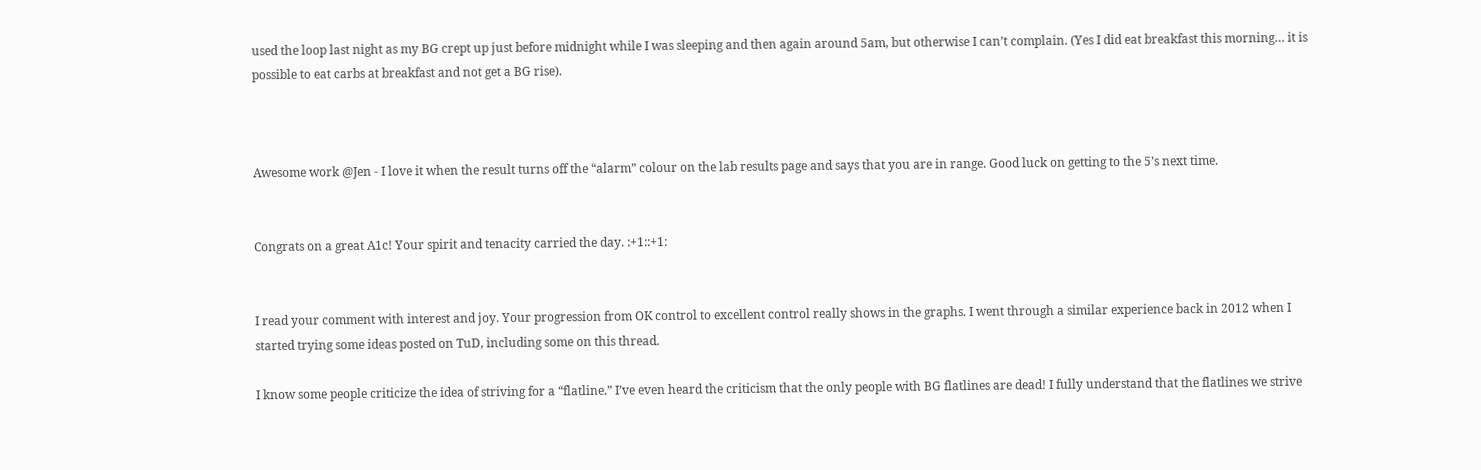used the loop last night as my BG crept up just before midnight while I was sleeping and then again around 5am, but otherwise I can’t complain. (Yes I did eat breakfast this morning… it is possible to eat carbs at breakfast and not get a BG rise).



Awesome work @Jen - I love it when the result turns off the “alarm” colour on the lab results page and says that you are in range. Good luck on getting to the 5’s next time.


Congrats on a great A1c! Your spirit and tenacity carried the day. :+1::+1:


I read your comment with interest and joy. Your progression from OK control to excellent control really shows in the graphs. I went through a similar experience back in 2012 when I started trying some ideas posted on TuD, including some on this thread.

I know some people criticize the idea of striving for a “flatline.” I’ve even heard the criticism that the only people with BG flatlines are dead! I fully understand that the flatlines we strive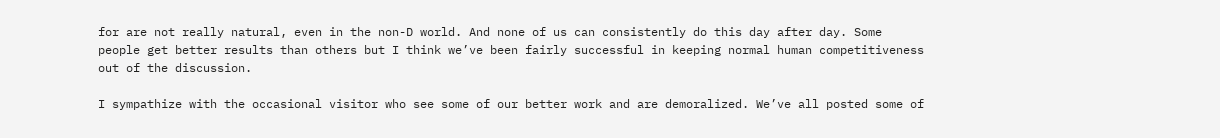for are not really natural, even in the non-D world. And none of us can consistently do this day after day. Some people get better results than others but I think we’ve been fairly successful in keeping normal human competitiveness out of the discussion.

I sympathize with the occasional visitor who see some of our better work and are demoralized. We’ve all posted some of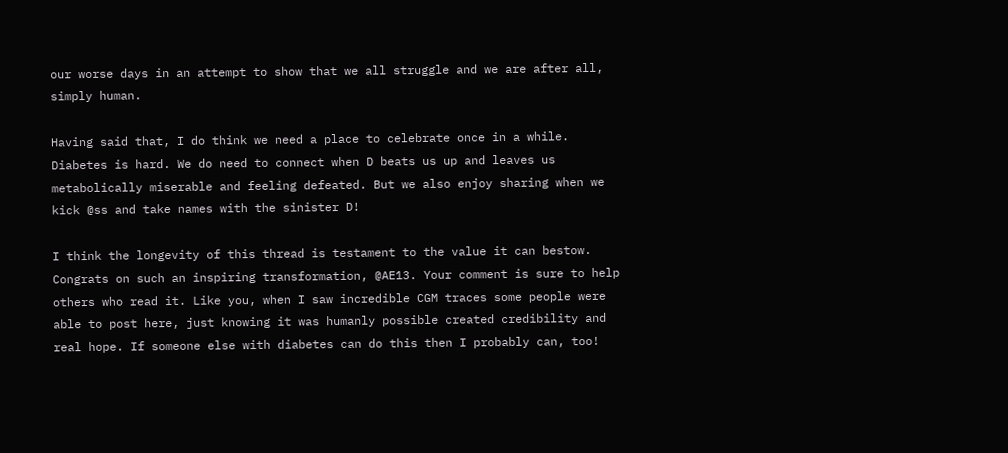our worse days in an attempt to show that we all struggle and we are after all, simply human.

Having said that, I do think we need a place to celebrate once in a while. Diabetes is hard. We do need to connect when D beats us up and leaves us metabolically miserable and feeling defeated. But we also enjoy sharing when we kick @ss and take names with the sinister D!

I think the longevity of this thread is testament to the value it can bestow. Congrats on such an inspiring transformation, @AE13. Your comment is sure to help others who read it. Like you, when I saw incredible CGM traces some people were able to post here, just knowing it was humanly possible created credibility and real hope. If someone else with diabetes can do this then I probably can, too!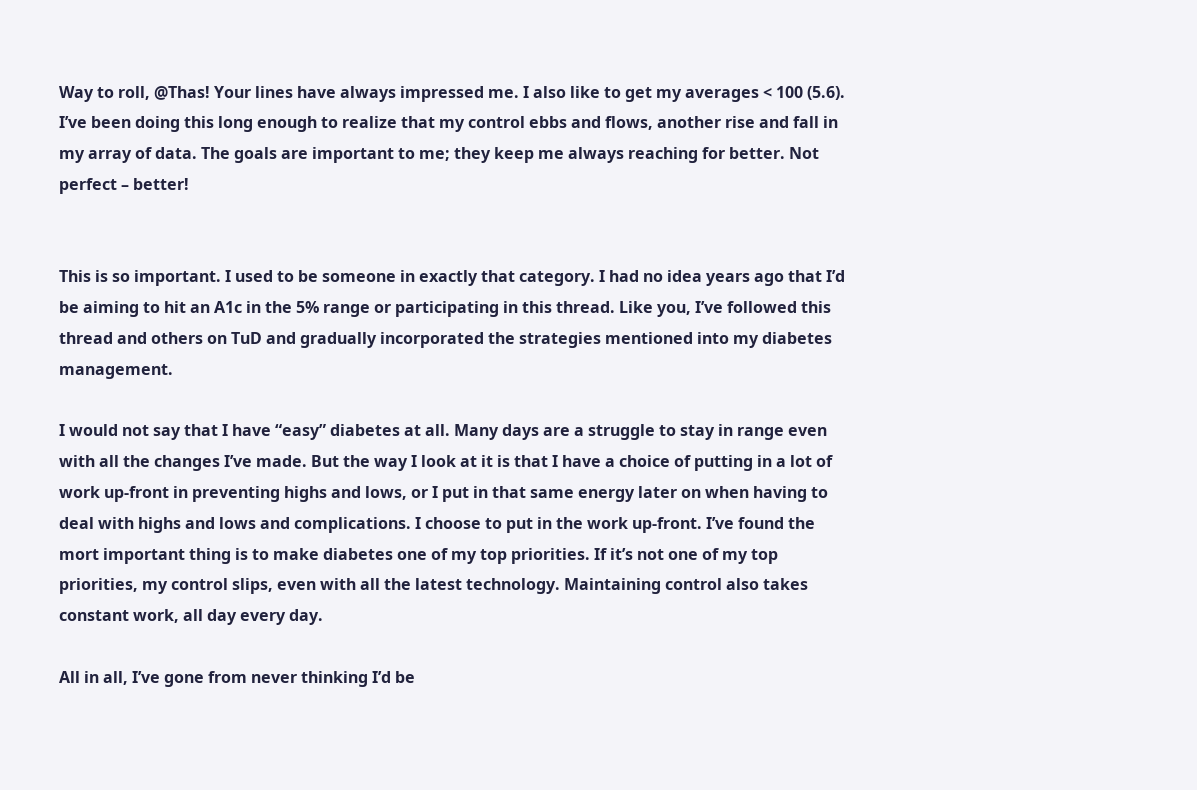Way to roll, @Thas! Your lines have always impressed me. I also like to get my averages < 100 (5.6). I’ve been doing this long enough to realize that my control ebbs and flows, another rise and fall in my array of data. The goals are important to me; they keep me always reaching for better. Not perfect – better!


This is so important. I used to be someone in exactly that category. I had no idea years ago that I’d be aiming to hit an A1c in the 5% range or participating in this thread. Like you, I’ve followed this thread and others on TuD and gradually incorporated the strategies mentioned into my diabetes management.

I would not say that I have “easy” diabetes at all. Many days are a struggle to stay in range even with all the changes I’ve made. But the way I look at it is that I have a choice of putting in a lot of work up-front in preventing highs and lows, or I put in that same energy later on when having to deal with highs and lows and complications. I choose to put in the work up-front. I’ve found the mort important thing is to make diabetes one of my top priorities. If it’s not one of my top priorities, my control slips, even with all the latest technology. Maintaining control also takes constant work, all day every day.

All in all, I’ve gone from never thinking I’d be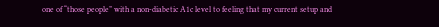one of “those people” with a non-diabetic A1c level to feeling that my current setup and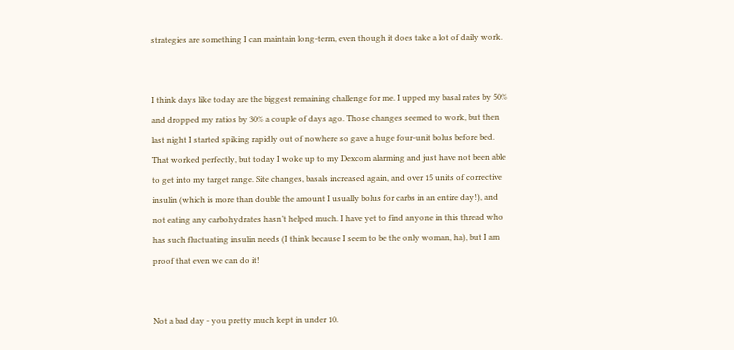strategies are something I can maintain long-term, even though it does take a lot of daily work.


I think days like today are the biggest remaining challenge for me. I upped my basal rates by 50% and dropped my ratios by 30% a couple of days ago. Those changes seemed to work, but then last night I started spiking rapidly out of nowhere so gave a huge four-unit bolus before bed. That worked perfectly, but today I woke up to my Dexcom alarming and just have not been able to get into my target range. Site changes, basals increased again, and over 15 units of corrective insulin (which is more than double the amount I usually bolus for carbs in an entire day!), and not eating any carbohydrates hasn’t helped much. I have yet to find anyone in this thread who has such fluctuating insulin needs (I think because I seem to be the only woman, ha), but I am proof that even we can do it!


Not a bad day - you pretty much kept in under 10.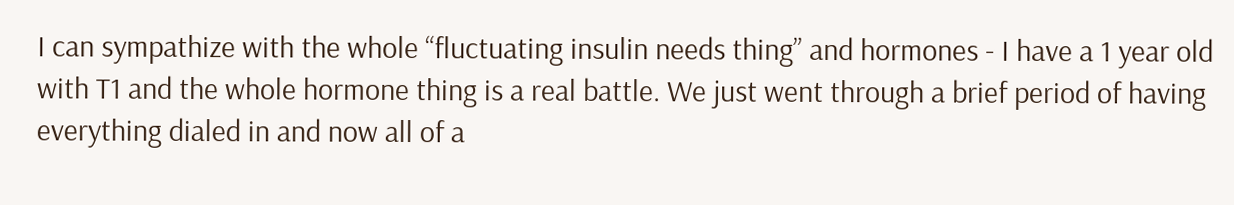I can sympathize with the whole “fluctuating insulin needs thing” and hormones - I have a 1 year old with T1 and the whole hormone thing is a real battle. We just went through a brief period of having everything dialed in and now all of a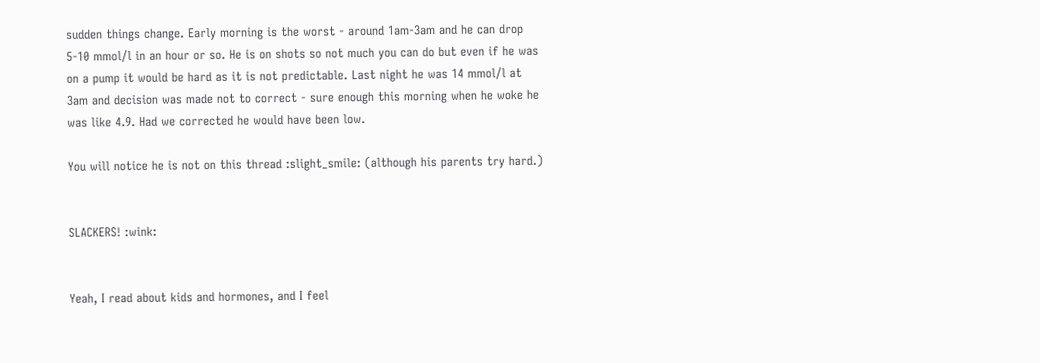sudden things change. Early morning is the worst - around 1am-3am and he can drop 5-10 mmol/l in an hour or so. He is on shots so not much you can do but even if he was on a pump it would be hard as it is not predictable. Last night he was 14 mmol/l at 3am and decision was made not to correct - sure enough this morning when he woke he was like 4.9. Had we corrected he would have been low.

You will notice he is not on this thread :slight_smile: (although his parents try hard.)


SLACKERS! :wink:


Yeah, I read about kids and hormones, and I feel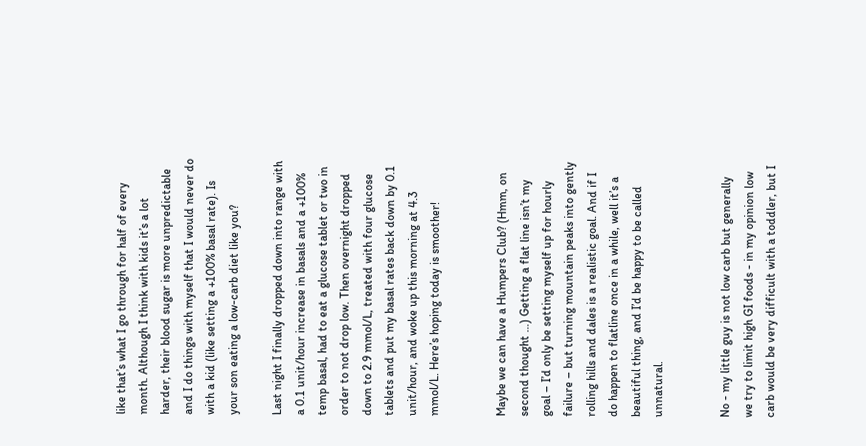like that’s what I go through for half of every month. Although I think with kids it’s a lot harder, their blood sugar is more unpredictable and I do things with myself that I would never do with a kid (like setting a +100% basal rate). Is your son eating a low-carb diet like you?

Last night I finally dropped down into range with a 0.1 unit/hour increase in basals and a +100% temp basal, had to eat a glucose tablet or two in order to not drop low. Then overnight dropped down to 2.9 mmol/L, treated with four glucose tablets and put my basal rates back down by 0.1 unit/hour, and woke up this morning at 4.3 mmol/L. Here’s hoping today is smoother!


Maybe we can have a Humpers Club? (Hmm, on second thought …) Getting a flat line isn’t my goal – I’d only be setting myself up for hourly failure – but turning mountain peaks into gently rolling hills and dales is a realistic goal. And if I do happen to flatline once in a while, well it’s a beautiful thing, and I’d be happy to be called unnatural.


No - my little guy is not low carb but generally we try to limit high GI foods - in my opinion low carb would be very difficult with a toddler, but I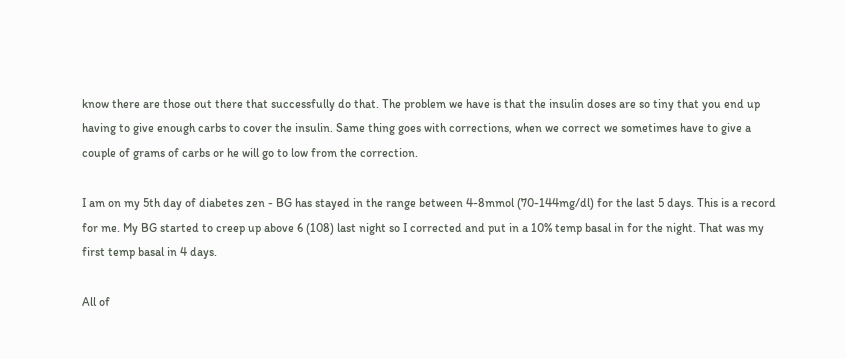know there are those out there that successfully do that. The problem we have is that the insulin doses are so tiny that you end up having to give enough carbs to cover the insulin. Same thing goes with corrections, when we correct we sometimes have to give a couple of grams of carbs or he will go to low from the correction.

I am on my 5th day of diabetes zen - BG has stayed in the range between 4-8mmol (70-144mg/dl) for the last 5 days. This is a record for me. My BG started to creep up above 6 (108) last night so I corrected and put in a 10% temp basal in for the night. That was my first temp basal in 4 days.

All of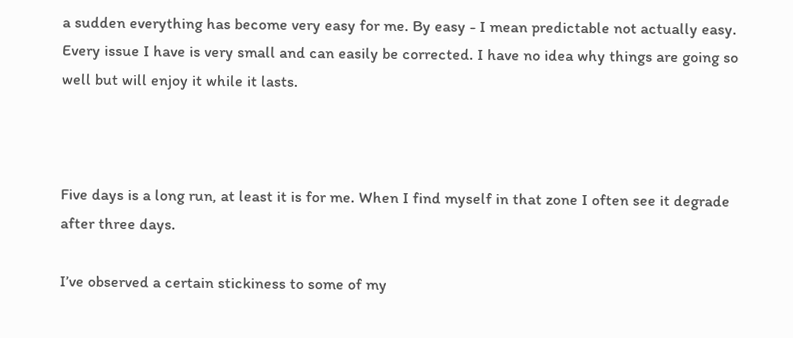a sudden everything has become very easy for me. By easy - I mean predictable not actually easy. Every issue I have is very small and can easily be corrected. I have no idea why things are going so well but will enjoy it while it lasts.



Five days is a long run, at least it is for me. When I find myself in that zone I often see it degrade after three days.

I’ve observed a certain stickiness to some of my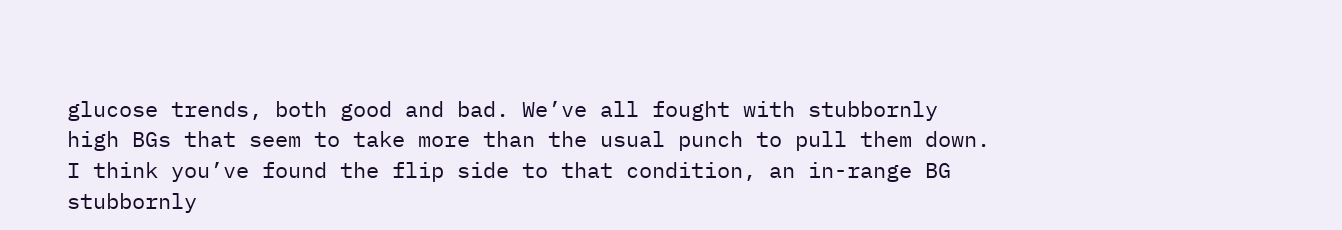glucose trends, both good and bad. We’ve all fought with stubbornly high BGs that seem to take more than the usual punch to pull them down. I think you’ve found the flip side to that condition, an in-range BG stubbornly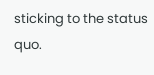sticking to the status quo.